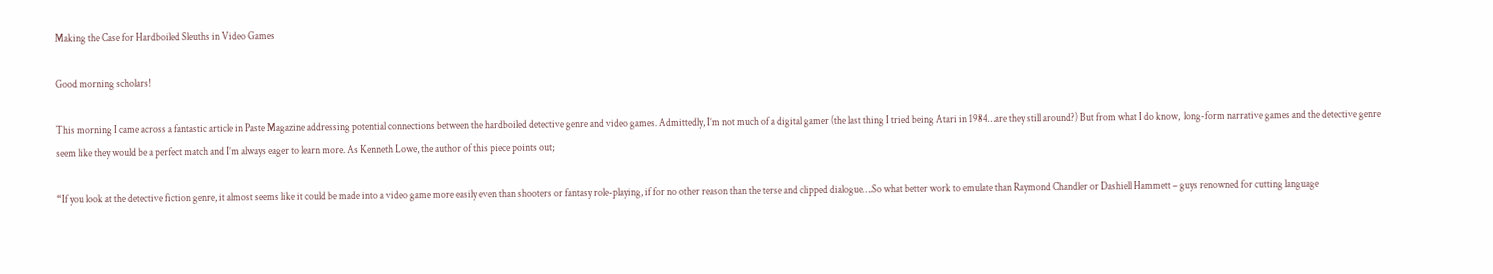Making the Case for Hardboiled Sleuths in Video Games

Good morning scholars!

This morning I came across a fantastic article in Paste Magazine addressing potential connections between the hardboiled detective genre and video games. Admittedly, I’m not much of a digital gamer (the last thing I tried being Atari in 1984…are they still around?) But from what I do know,  long-form narrative games and the detective genre seem like they would be a perfect match and I’m always eager to learn more. As Kenneth Lowe, the author of this piece points out;

“If you look at the detective fiction genre, it almost seems like it could be made into a video game more easily even than shooters or fantasy role-playing, if for no other reason than the terse and clipped dialogue….So what better work to emulate than Raymond Chandler or Dashiell Hammett – guys renowned for cutting language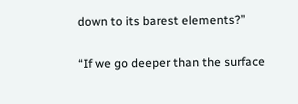down to its barest elements?”

“If we go deeper than the surface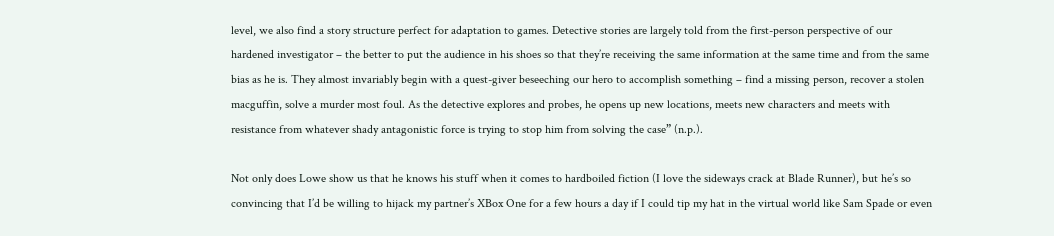level, we also find a story structure perfect for adaptation to games. Detective stories are largely told from the first-person perspective of our hardened investigator – the better to put the audience in his shoes so that they’re receiving the same information at the same time and from the same bias as he is. They almost invariably begin with a quest-giver beseeching our hero to accomplish something – find a missing person, recover a stolen macguffin, solve a murder most foul. As the detective explores and probes, he opens up new locations, meets new characters and meets with resistance from whatever shady antagonistic force is trying to stop him from solving the case” (n.p.).

Not only does Lowe show us that he knows his stuff when it comes to hardboiled fiction (I love the sideways crack at Blade Runner), but he’s so convincing that I’d be willing to hijack my partner’s XBox One for a few hours a day if I could tip my hat in the virtual world like Sam Spade or even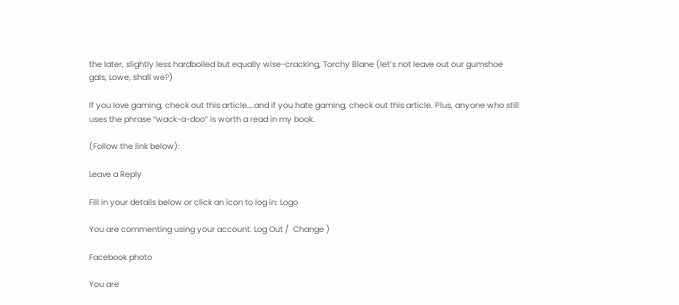the later, slightly less hardboiled but equally wise-cracking, Torchy Blane (let’s not leave out our gumshoe gals, Lowe, shall we?)

If you love gaming, check out this article….and if you hate gaming, check out this article. Plus, anyone who still uses the phrase “wack-a-doo” is worth a read in my book.

(Follow the link below):

Leave a Reply

Fill in your details below or click an icon to log in: Logo

You are commenting using your account. Log Out /  Change )

Facebook photo

You are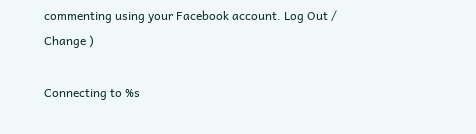commenting using your Facebook account. Log Out /  Change )

Connecting to %s